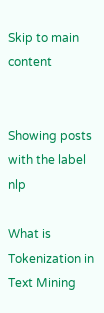Skip to main content


Showing posts with the label nlp

What is Tokenization in Text Mining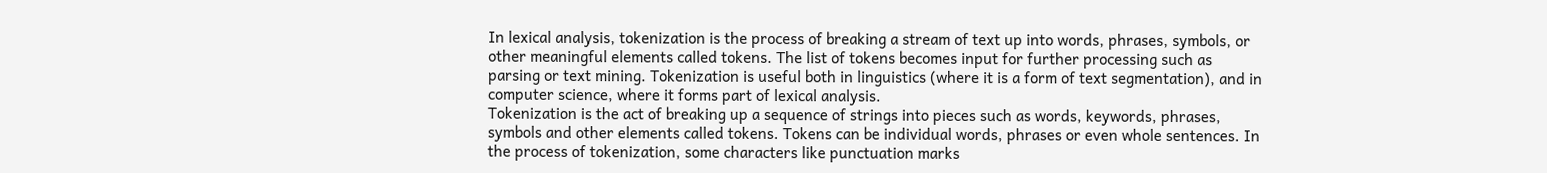In lexical analysis, tokenization is the process of breaking a stream of text up into words, phrases, symbols, or other meaningful elements called tokens. The list of tokens becomes input for further processing such as parsing or text mining. Tokenization is useful both in linguistics (where it is a form of text segmentation), and in computer science, where it forms part of lexical analysis.
Tokenization is the act of breaking up a sequence of strings into pieces such as words, keywords, phrases, symbols and other elements called tokens. Tokens can be individual words, phrases or even whole sentences. In the process of tokenization, some characters like punctuation marks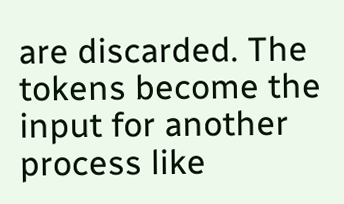are discarded. The tokens become the input for another process like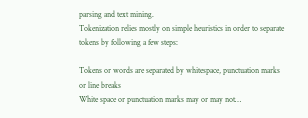parsing and text mining.
Tokenization relies mostly on simple heuristics in order to separate tokens by following a few steps:

Tokens or words are separated by whitespace, punctuation marks or line breaks
White space or punctuation marks may or may not…